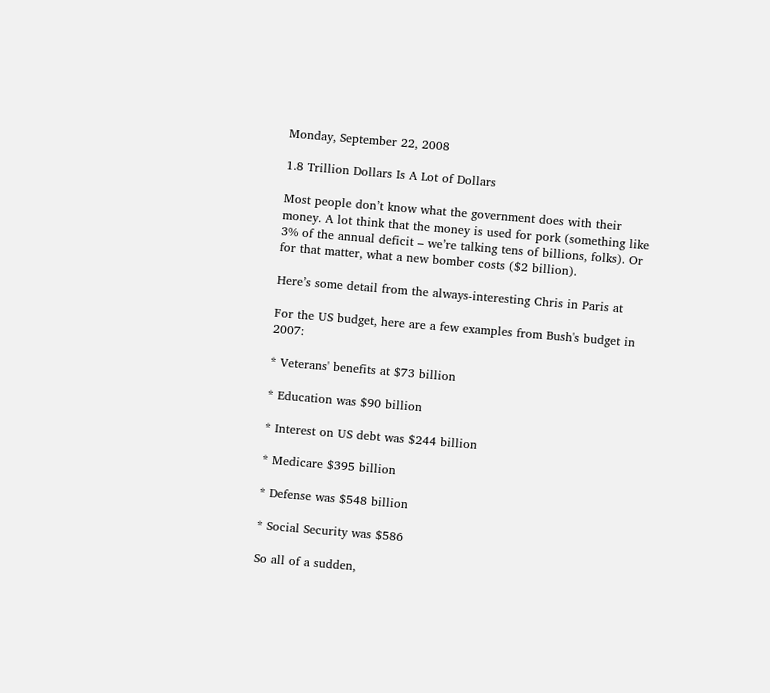Monday, September 22, 2008

1.8 Trillion Dollars Is A Lot of Dollars

Most people don’t know what the government does with their money. A lot think that the money is used for pork (something like 3% of the annual deficit – we’re talking tens of billions, folks). Or for that matter, what a new bomber costs ($2 billion).

Here’s some detail from the always-interesting Chris in Paris at

For the US budget, here are a few examples from Bush's budget in 2007:

* Veterans' benefits at $73 billion

* Education was $90 billion

* Interest on US debt was $244 billion

* Medicare $395 billion

* Defense was $548 billion

* Social Security was $586

So all of a sudden,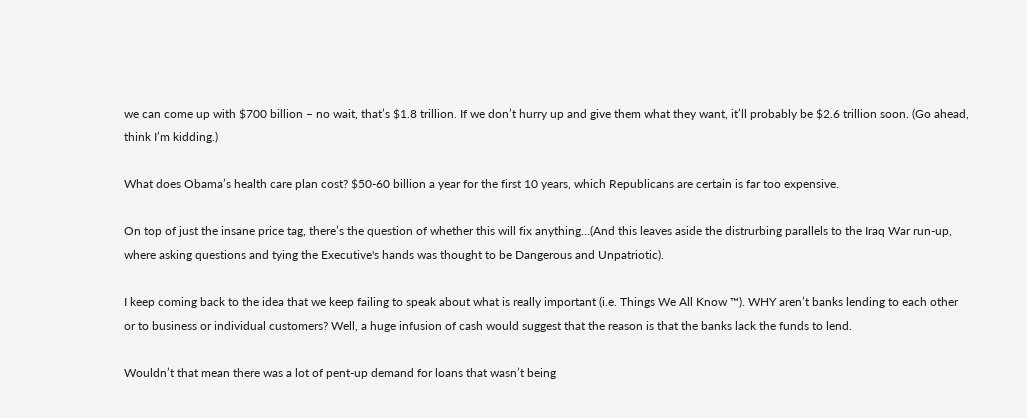we can come up with $700 billion – no wait, that’s $1.8 trillion. If we don’t hurry up and give them what they want, it’ll probably be $2.6 trillion soon. (Go ahead, think I’m kidding.)

What does Obama’s health care plan cost? $50-60 billion a year for the first 10 years, which Republicans are certain is far too expensive.

On top of just the insane price tag, there’s the question of whether this will fix anything…(And this leaves aside the distrurbing parallels to the Iraq War run-up, where asking questions and tying the Executive's hands was thought to be Dangerous and Unpatriotic).

I keep coming back to the idea that we keep failing to speak about what is really important (i.e. Things We All Know ™). WHY aren’t banks lending to each other or to business or individual customers? Well, a huge infusion of cash would suggest that the reason is that the banks lack the funds to lend.

Wouldn’t that mean there was a lot of pent-up demand for loans that wasn’t being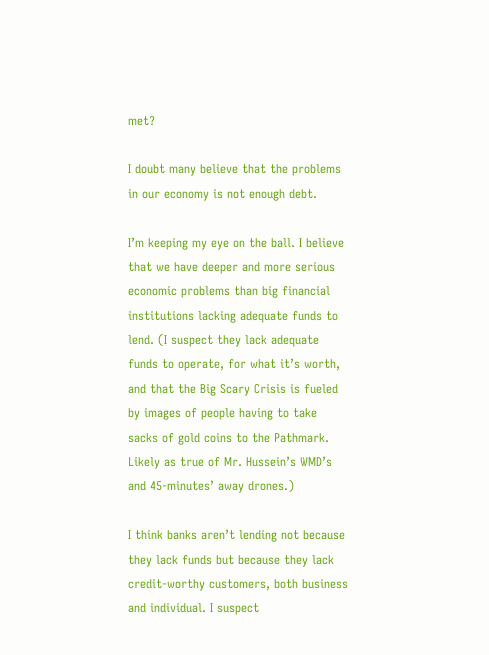met?

I doubt many believe that the problems in our economy is not enough debt.

I’m keeping my eye on the ball. I believe that we have deeper and more serious economic problems than big financial institutions lacking adequate funds to lend. (I suspect they lack adequate funds to operate, for what it’s worth, and that the Big Scary Crisis is fueled by images of people having to take sacks of gold coins to the Pathmark. Likely as true of Mr. Hussein’s WMD’s and 45-minutes’ away drones.)

I think banks aren’t lending not because they lack funds but because they lack credit-worthy customers, both business and individual. I suspect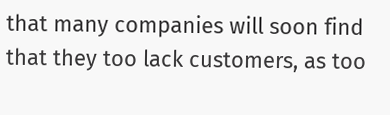that many companies will soon find that they too lack customers, as too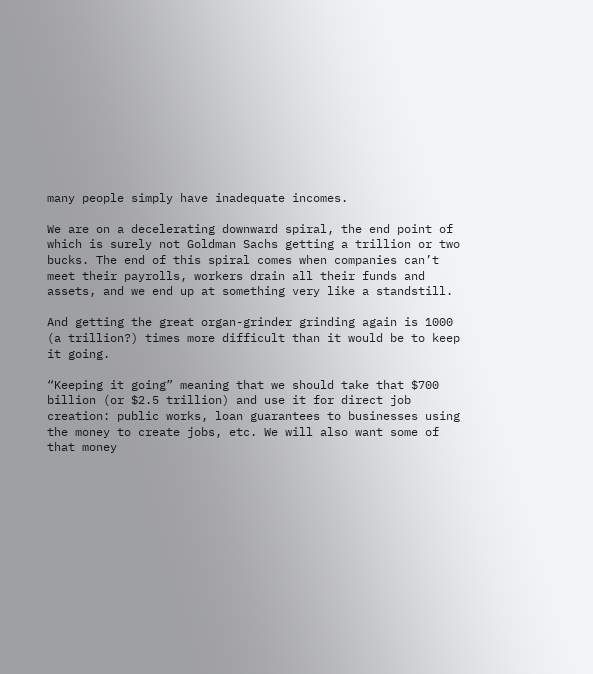many people simply have inadequate incomes.

We are on a decelerating downward spiral, the end point of which is surely not Goldman Sachs getting a trillion or two bucks. The end of this spiral comes when companies can’t meet their payrolls, workers drain all their funds and assets, and we end up at something very like a standstill.

And getting the great organ-grinder grinding again is 1000 (a trillion?) times more difficult than it would be to keep it going.

“Keeping it going” meaning that we should take that $700 billion (or $2.5 trillion) and use it for direct job creation: public works, loan guarantees to businesses using the money to create jobs, etc. We will also want some of that money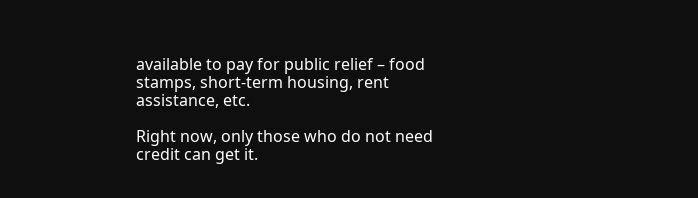available to pay for public relief – food stamps, short-term housing, rent assistance, etc.

Right now, only those who do not need credit can get it.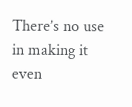There’s no use in making it even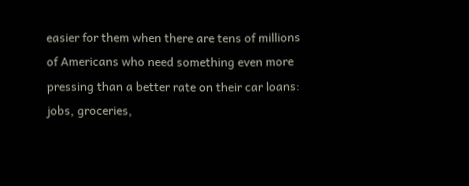easier for them when there are tens of millions of Americans who need something even more pressing than a better rate on their car loans: jobs, groceries,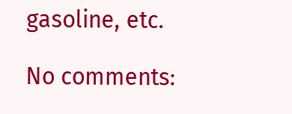gasoline, etc.

No comments: